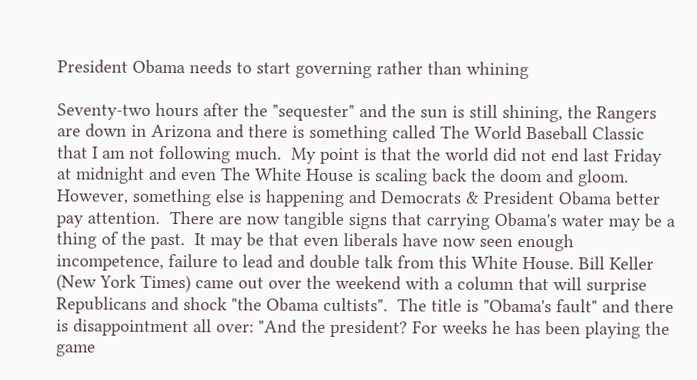President Obama needs to start governing rather than whining

Seventy-two hours after the "sequester" and the sun is still shining, the Rangers are down in Arizona and there is something called The World Baseball Classic that I am not following much.  My point is that the world did not end last Friday at midnight and even The White House is scaling back the doom and gloom. However, something else is happening and Democrats & President Obama better pay attention.  There are now tangible signs that carrying Obama's water may be a thing of the past.  It may be that even liberals have now seen enough incompetence, failure to lead and double talk from this White House. Bill Keller (New York Times) came out over the weekend with a column that will surprise Republicans and shock "the Obama cultists".  The title is "Obama's fault" and there is disappointment all over: "And the president? For weeks he has been playing the game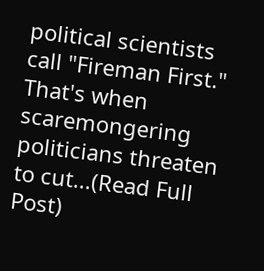political scientists call "Fireman First." That's when scaremongering politicians threaten to cut...(Read Full Post)